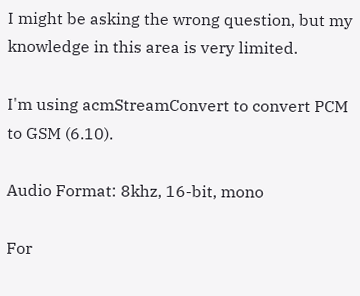I might be asking the wrong question, but my knowledge in this area is very limited.

I'm using acmStreamConvert to convert PCM to GSM (6.10).

Audio Format: 8khz, 16-bit, mono

For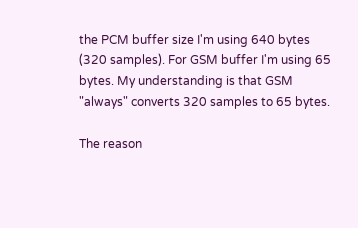the PCM buffer size I'm using 640 bytes (320 samples). For GSM buffer I'm using 65 bytes. My understanding is that GSM "always" converts 320 samples to 65 bytes.

The reason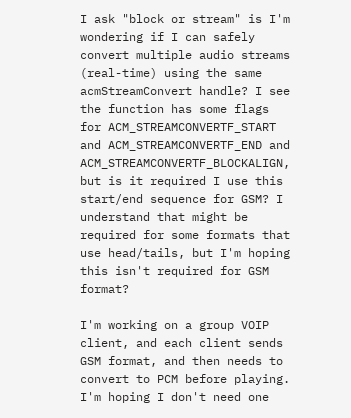I ask "block or stream" is I'm wondering if I can safely convert multiple audio streams (real-time) using the same acmStreamConvert handle? I see the function has some flags for ACM_STREAMCONVERTF_START and ACM_STREAMCONVERTF_END and ACM_STREAMCONVERTF_BLOCKALIGN, but is it required I use this start/end sequence for GSM? I understand that might be required for some formats that use head/tails, but I'm hoping this isn't required for GSM format?

I'm working on a group VOIP client, and each client sends GSM format, and then needs to convert to PCM before playing. I'm hoping I don't need one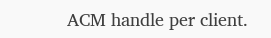ACM handle per client.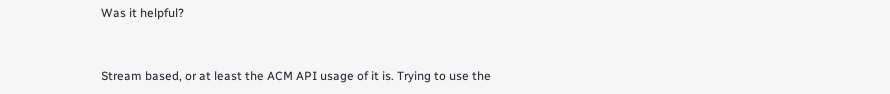Was it helpful?


Stream based, or at least the ACM API usage of it is. Trying to use the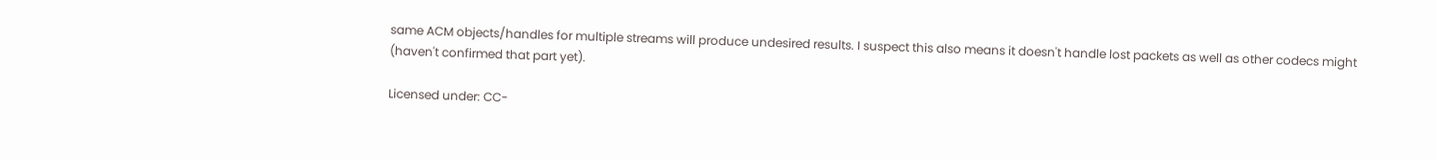same ACM objects/handles for multiple streams will produce undesired results. I suspect this also means it doesn't handle lost packets as well as other codecs might (haven't confirmed that part yet).

Licensed under: CC-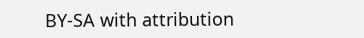BY-SA with attribution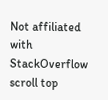Not affiliated with StackOverflow
scroll top